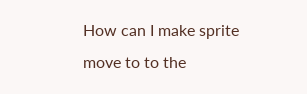How can I make sprite move to to the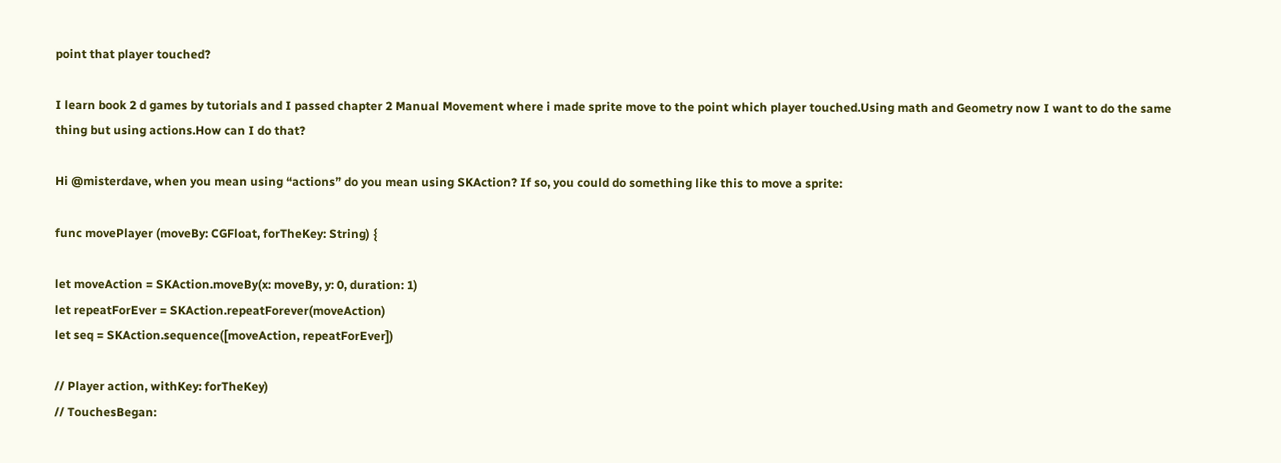point that player touched?

I learn book 2 d games by tutorials and I passed chapter 2 Manual Movement where i made sprite move to the point which player touched.Using math and Geometry now I want to do the same thing but using actions.How can I do that?

Hi @misterdave, when you mean using “actions” do you mean using SKAction? If so, you could do something like this to move a sprite:

func movePlayer (moveBy: CGFloat, forTheKey: String) {

let moveAction = SKAction.moveBy(x: moveBy, y: 0, duration: 1)
let repeatForEver = SKAction.repeatForever(moveAction)
let seq = SKAction.sequence([moveAction, repeatForEver])

// Player action, withKey: forTheKey)
// TouchesBegan: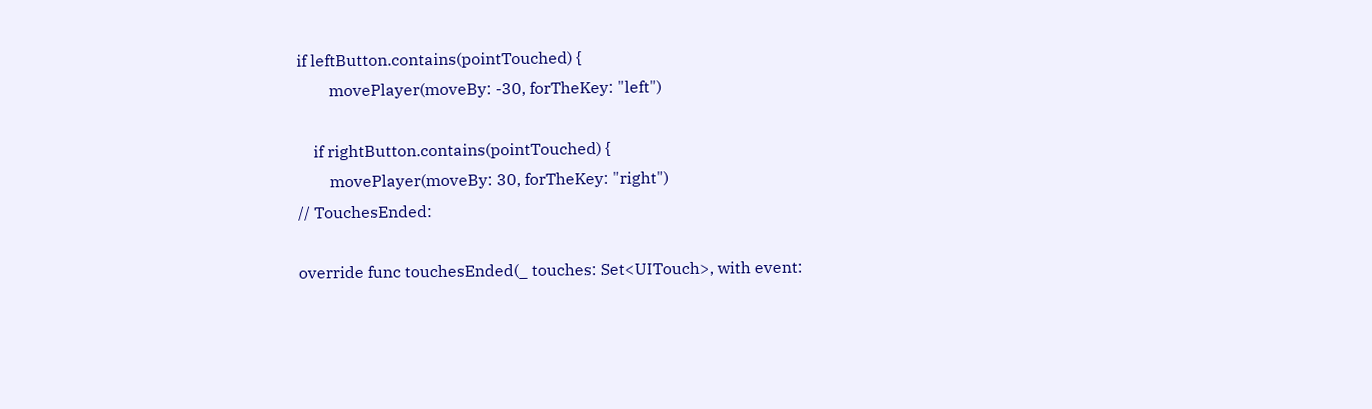if leftButton.contains(pointTouched) {
        movePlayer(moveBy: -30, forTheKey: "left")

    if rightButton.contains(pointTouched) {
        movePlayer(moveBy: 30, forTheKey: "right")
// TouchesEnded:

override func touchesEnded(_ touches: Set<UITouch>, with event: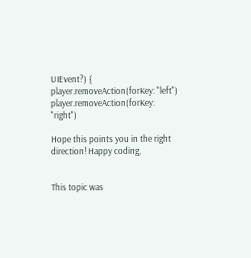UIEvent?) {
player.removeAction(forKey: "left")
player.removeAction(forKey: "right")

Hope this points you in the right direction! Happy coding,


This topic was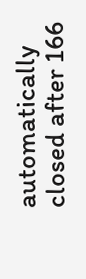automatically closed after 166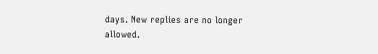days. New replies are no longer allowed.